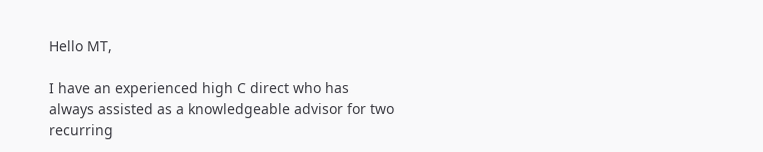Hello MT,

I have an experienced high C direct who has always assisted as a knowledgeable advisor for two recurring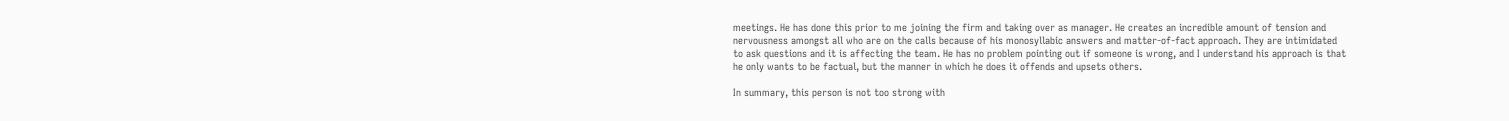meetings. He has done this prior to me joining the firm and taking over as manager. He creates an incredible amount of tension and nervousness amongst all who are on the calls because of his monosyllabic answers and matter-of-fact approach. They are intimidated to ask questions and it is affecting the team. He has no problem pointing out if someone is wrong, and I understand his approach is that he only wants to be factual, but the manner in which he does it offends and upsets others.

In summary, this person is not too strong with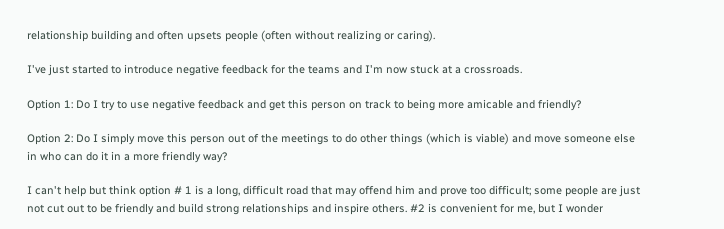relationship building and often upsets people (often without realizing or caring).

I've just started to introduce negative feedback for the teams and I'm now stuck at a crossroads.

Option 1: Do I try to use negative feedback and get this person on track to being more amicable and friendly?

Option 2: Do I simply move this person out of the meetings to do other things (which is viable) and move someone else in who can do it in a more friendly way?

I can't help but think option # 1 is a long, difficult road that may offend him and prove too difficult; some people are just not cut out to be friendly and build strong relationships and inspire others. #2 is convenient for me, but I wonder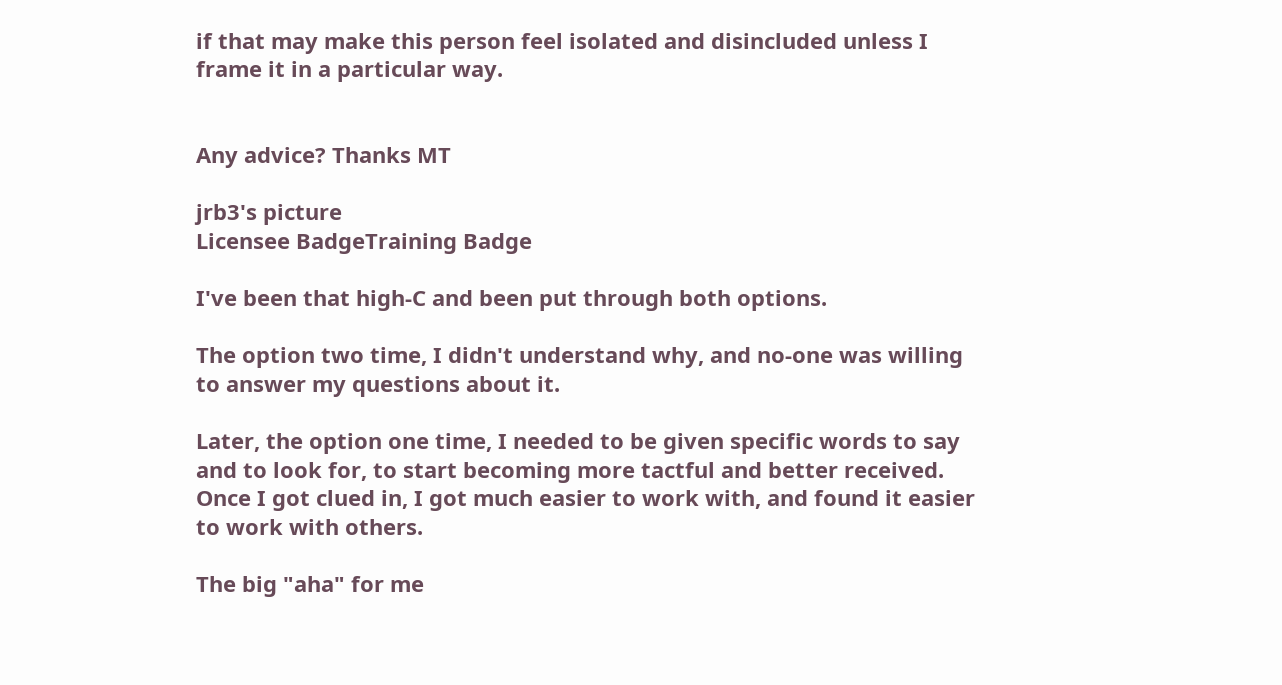if that may make this person feel isolated and disincluded unless I frame it in a particular way.


Any advice? Thanks MT

jrb3's picture
Licensee BadgeTraining Badge

I've been that high-C and been put through both options.

The option two time, I didn't understand why, and no-one was willing to answer my questions about it.

Later, the option one time, I needed to be given specific words to say and to look for, to start becoming more tactful and better received.  Once I got clued in, I got much easier to work with, and found it easier to work with others.

The big "aha" for me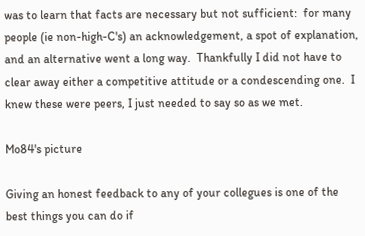was to learn that facts are necessary but not sufficient:  for many people (ie non-high-C's) an acknowledgement, a spot of explanation, and an alternative went a long way.  Thankfully I did not have to clear away either a competitive attitude or a condescending one.  I knew these were peers, I just needed to say so as we met.

Mo84's picture

Giving an honest feedback to any of your collegues is one of the best things you can do if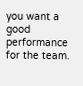you want a good performance for the team.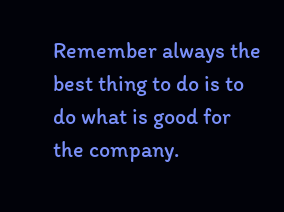Remember always the best thing to do is to do what is good for the company.